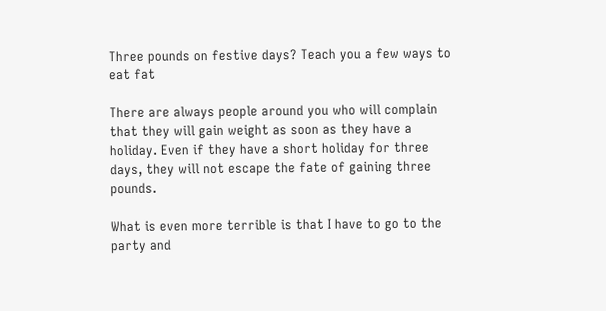Three pounds on festive days? Teach you a few ways to eat fat

There are always people around you who will complain that they will gain weight as soon as they have a holiday. Even if they have a short holiday for three days, they will not escape the fate of gaining three pounds.

What is even more terrible is that I have to go to the party and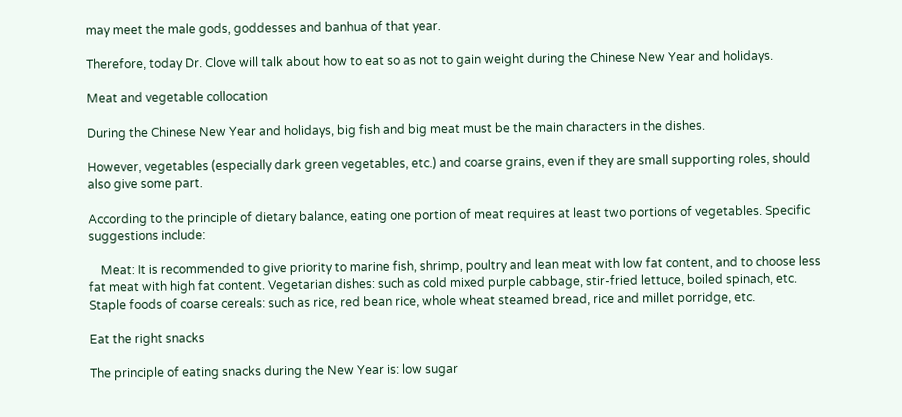may meet the male gods, goddesses and banhua of that year.

Therefore, today Dr. Clove will talk about how to eat so as not to gain weight during the Chinese New Year and holidays.

Meat and vegetable collocation

During the Chinese New Year and holidays, big fish and big meat must be the main characters in the dishes.

However, vegetables (especially dark green vegetables, etc.) and coarse grains, even if they are small supporting roles, should also give some part.

According to the principle of dietary balance, eating one portion of meat requires at least two portions of vegetables. Specific suggestions include:

    Meat: It is recommended to give priority to marine fish, shrimp, poultry and lean meat with low fat content, and to choose less fat meat with high fat content. Vegetarian dishes: such as cold mixed purple cabbage, stir-fried lettuce, boiled spinach, etc. Staple foods of coarse cereals: such as rice, red bean rice, whole wheat steamed bread, rice and millet porridge, etc.

Eat the right snacks

The principle of eating snacks during the New Year is: low sugar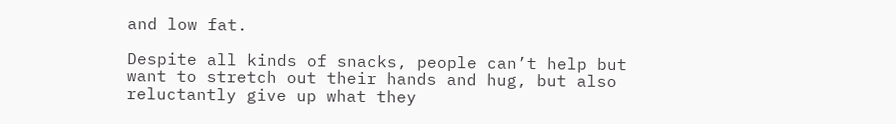and low fat.

Despite all kinds of snacks, people can’t help but want to stretch out their hands and hug, but also reluctantly give up what they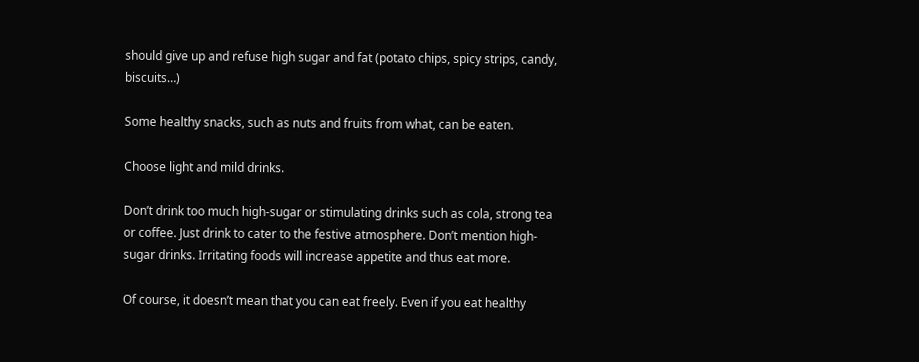should give up and refuse high sugar and fat (potato chips, spicy strips, candy, biscuits…)

Some healthy snacks, such as nuts and fruits from what, can be eaten.

Choose light and mild drinks.

Don’t drink too much high-sugar or stimulating drinks such as cola, strong tea or coffee. Just drink to cater to the festive atmosphere. Don’t mention high-sugar drinks. Irritating foods will increase appetite and thus eat more.

Of course, it doesn’t mean that you can eat freely. Even if you eat healthy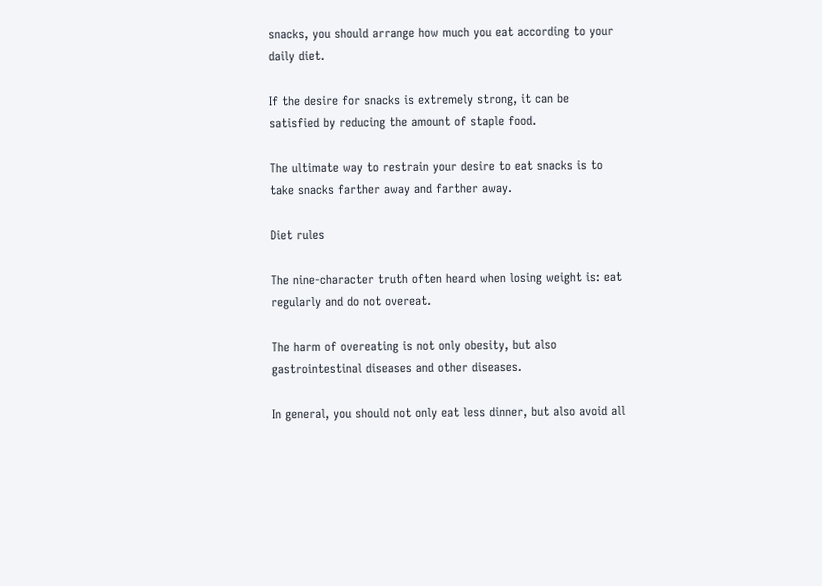snacks, you should arrange how much you eat according to your daily diet.

If the desire for snacks is extremely strong, it can be satisfied by reducing the amount of staple food.

The ultimate way to restrain your desire to eat snacks is to take snacks farther away and farther away.

Diet rules

The nine-character truth often heard when losing weight is: eat regularly and do not overeat.

The harm of overeating is not only obesity, but also gastrointestinal diseases and other diseases.

In general, you should not only eat less dinner, but also avoid all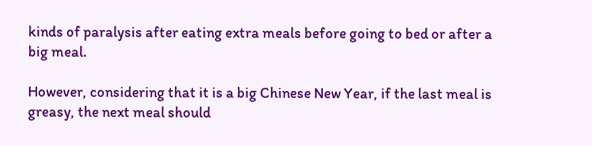kinds of paralysis after eating extra meals before going to bed or after a big meal.

However, considering that it is a big Chinese New Year, if the last meal is greasy, the next meal should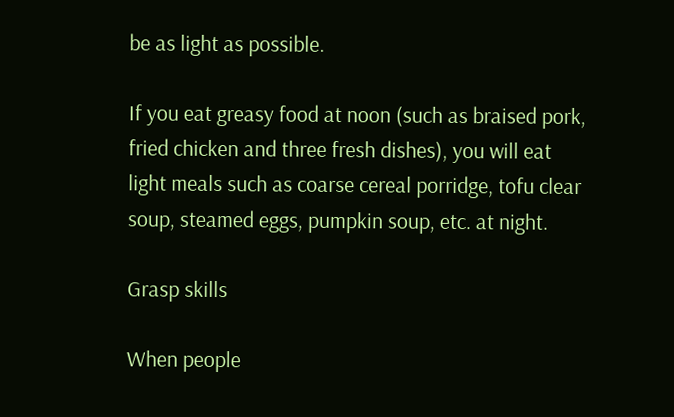be as light as possible.

If you eat greasy food at noon (such as braised pork, fried chicken and three fresh dishes), you will eat light meals such as coarse cereal porridge, tofu clear soup, steamed eggs, pumpkin soup, etc. at night.

Grasp skills

When people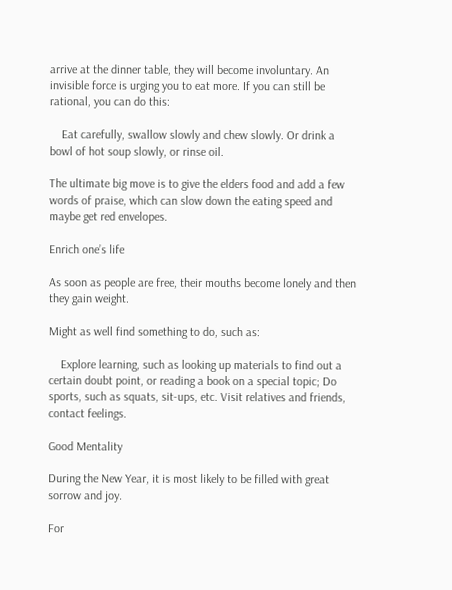arrive at the dinner table, they will become involuntary. An invisible force is urging you to eat more. If you can still be rational, you can do this:

    Eat carefully, swallow slowly and chew slowly. Or drink a bowl of hot soup slowly, or rinse oil.

The ultimate big move is to give the elders food and add a few words of praise, which can slow down the eating speed and maybe get red envelopes.

Enrich one’s life

As soon as people are free, their mouths become lonely and then they gain weight.

Might as well find something to do, such as:

    Explore learning, such as looking up materials to find out a certain doubt point, or reading a book on a special topic; Do sports, such as squats, sit-ups, etc. Visit relatives and friends, contact feelings.

Good Mentality

During the New Year, it is most likely to be filled with great sorrow and joy.

For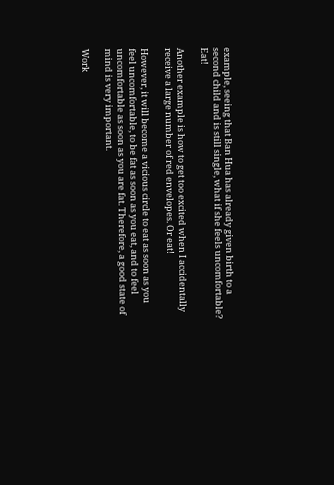example, seeing that Ban Hua has already given birth to a second child and is still single, what if she feels uncomfortable? Eat!

Another example is how to get too excited when I accidentally receive a large number of red envelopes. Or eat!

However, it will become a vicious circle to eat as soon as you feel uncomfortable, to be fat as soon as you eat, and to feel uncomfortable as soon as you are fat. Therefore, a good state of mind is very important.

Work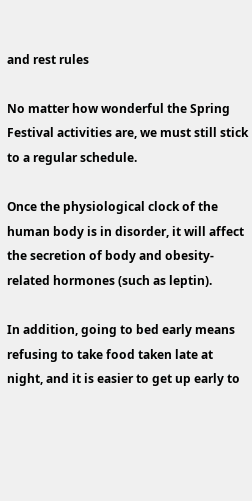and rest rules

No matter how wonderful the Spring Festival activities are, we must still stick to a regular schedule.

Once the physiological clock of the human body is in disorder, it will affect the secretion of body and obesity-related hormones (such as leptin).

In addition, going to bed early means refusing to take food taken late at night, and it is easier to get up early to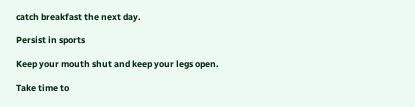catch breakfast the next day.

Persist in sports

Keep your mouth shut and keep your legs open.

Take time to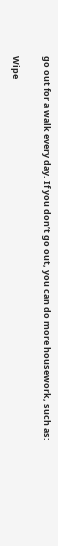go out for a walk every day. If you don’t go out, you can do more housework, such as:

Wipe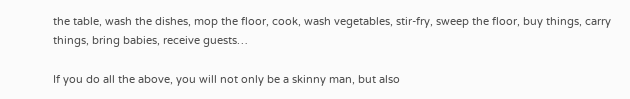the table, wash the dishes, mop the floor, cook, wash vegetables, stir-fry, sweep the floor, buy things, carry things, bring babies, receive guests…

If you do all the above, you will not only be a skinny man, but also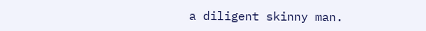a diligent skinny man.